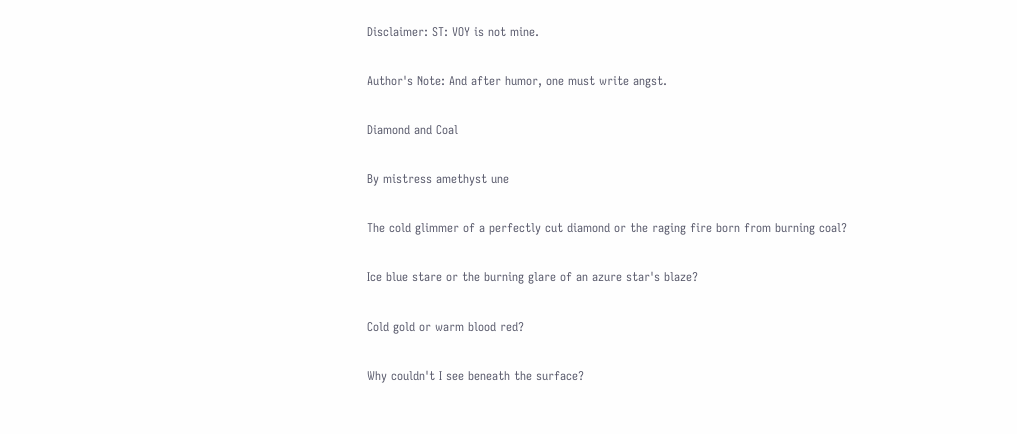Disclaimer: ST: VOY is not mine.

Author's Note: And after humor, one must write angst.

Diamond and Coal

By mistress amethyst une

The cold glimmer of a perfectly cut diamond or the raging fire born from burning coal?

Ice blue stare or the burning glare of an azure star's blaze?

Cold gold or warm blood red?

Why couldn't I see beneath the surface?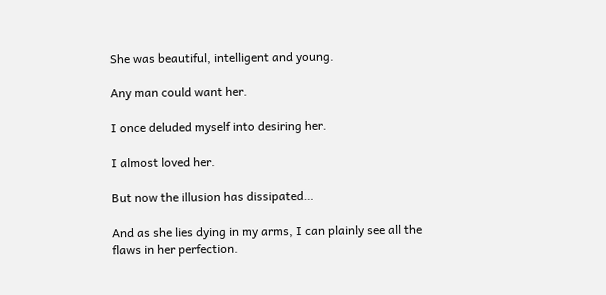She was beautiful, intelligent and young.

Any man could want her.

I once deluded myself into desiring her.

I almost loved her.

But now the illusion has dissipated…

And as she lies dying in my arms, I can plainly see all the flaws in her perfection.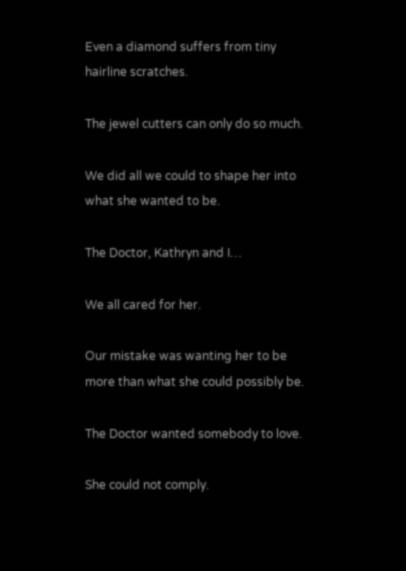Even a diamond suffers from tiny hairline scratches.

The jewel cutters can only do so much.

We did all we could to shape her into what she wanted to be.

The Doctor, Kathryn and I…

We all cared for her.

Our mistake was wanting her to be more than what she could possibly be.

The Doctor wanted somebody to love.

She could not comply.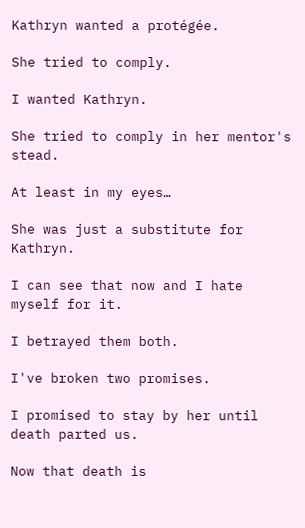Kathryn wanted a protégée.

She tried to comply.

I wanted Kathryn.

She tried to comply in her mentor's stead.

At least in my eyes…

She was just a substitute for Kathryn.

I can see that now and I hate myself for it.

I betrayed them both.

I've broken two promises.

I promised to stay by her until death parted us.

Now that death is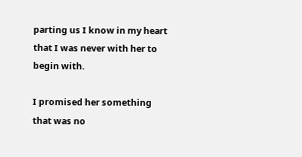parting us I know in my heart that I was never with her to begin with.

I promised her something that was no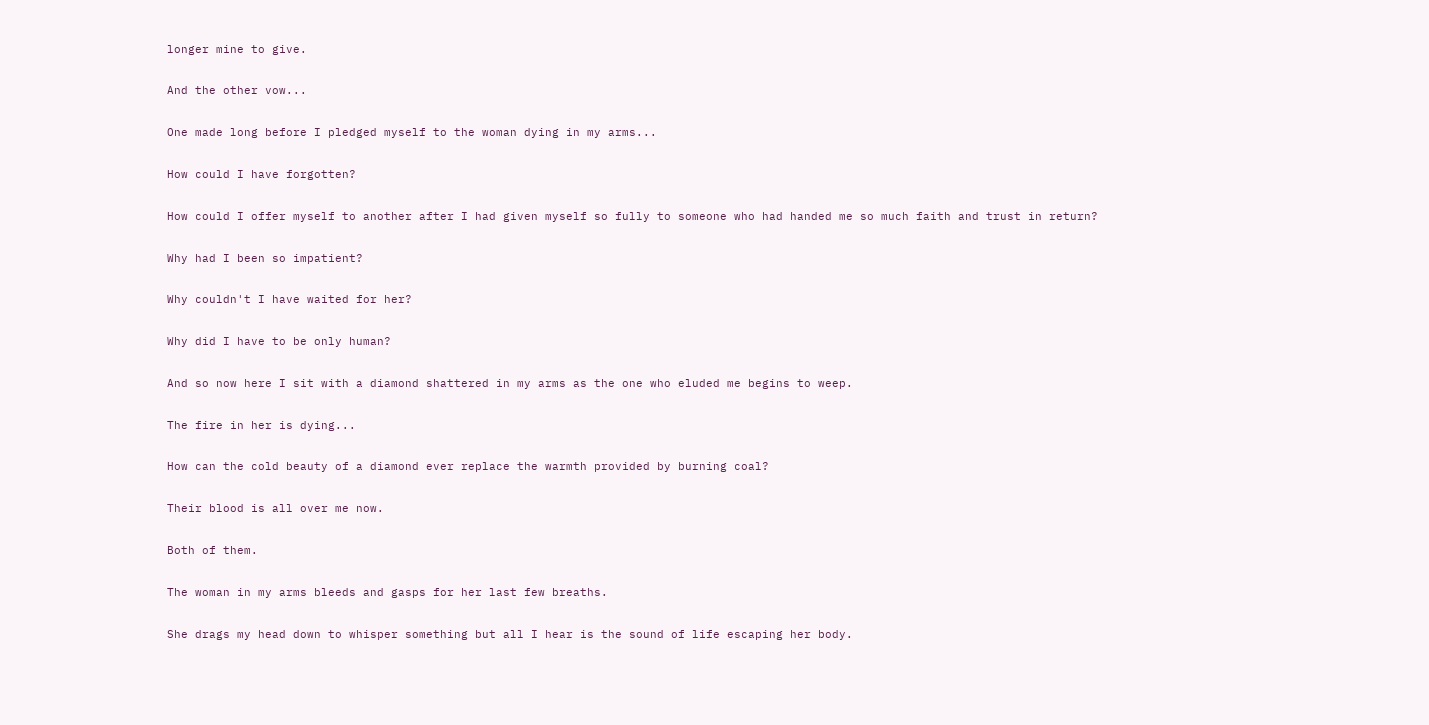longer mine to give.

And the other vow...

One made long before I pledged myself to the woman dying in my arms...

How could I have forgotten?

How could I offer myself to another after I had given myself so fully to someone who had handed me so much faith and trust in return?

Why had I been so impatient?

Why couldn't I have waited for her?

Why did I have to be only human?

And so now here I sit with a diamond shattered in my arms as the one who eluded me begins to weep.

The fire in her is dying...

How can the cold beauty of a diamond ever replace the warmth provided by burning coal?

Their blood is all over me now.

Both of them.

The woman in my arms bleeds and gasps for her last few breaths.

She drags my head down to whisper something but all I hear is the sound of life escaping her body.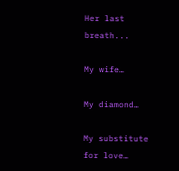Her last breath...

My wife…

My diamond…

My substitute for love…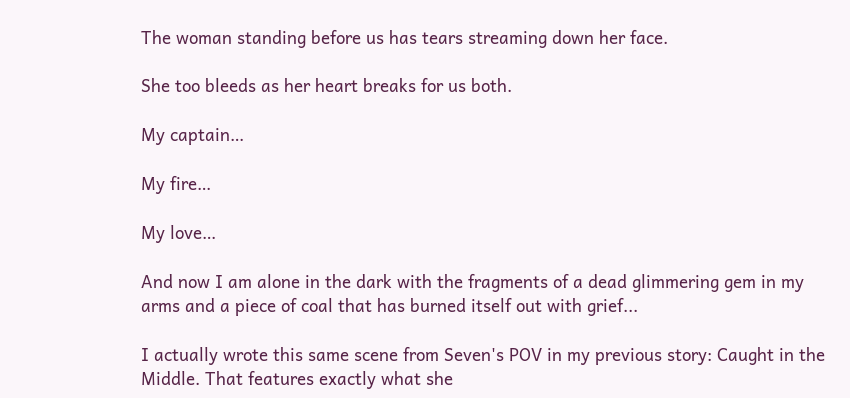The woman standing before us has tears streaming down her face.

She too bleeds as her heart breaks for us both.

My captain…

My fire…

My love…

And now I am alone in the dark with the fragments of a dead glimmering gem in my arms and a piece of coal that has burned itself out with grief...

I actually wrote this same scene from Seven's POV in my previous story: Caught in the Middle. That features exactly what she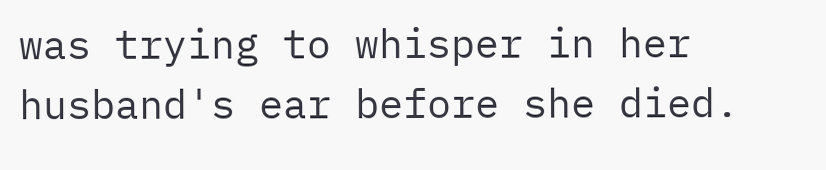was trying to whisper in her husband's ear before she died.